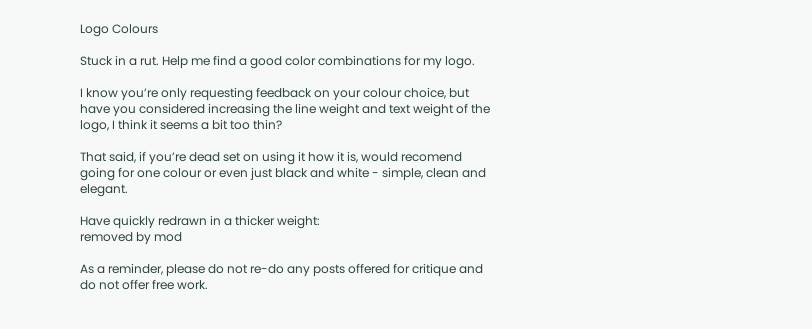Logo Colours

Stuck in a rut. Help me find a good color combinations for my logo.

I know you’re only requesting feedback on your colour choice, but have you considered increasing the line weight and text weight of the logo, I think it seems a bit too thin?

That said, if you’re dead set on using it how it is, would recomend going for one colour or even just black and white - simple, clean and elegant.

Have quickly redrawn in a thicker weight:
removed by mod

As a reminder, please do not re-do any posts offered for critique and do not offer free work.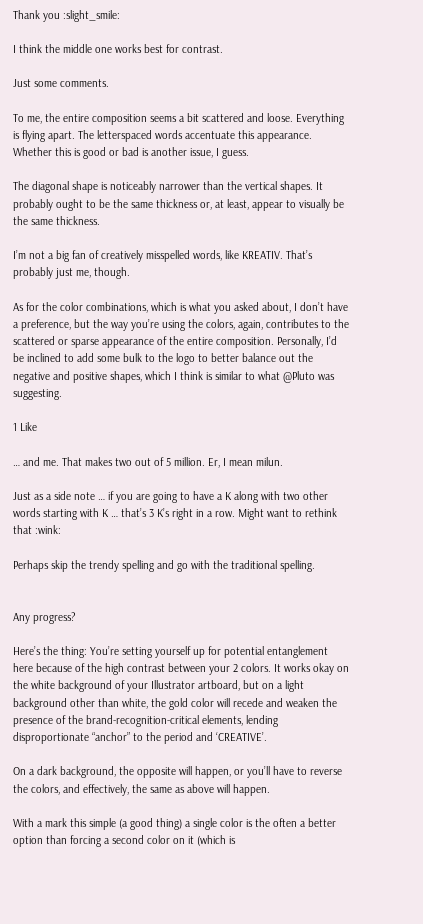Thank you :slight_smile:

I think the middle one works best for contrast.

Just some comments.

To me, the entire composition seems a bit scattered and loose. Everything is flying apart. The letterspaced words accentuate this appearance. Whether this is good or bad is another issue, I guess.

The diagonal shape is noticeably narrower than the vertical shapes. It probably ought to be the same thickness or, at least, appear to visually be the same thickness.

I’m not a big fan of creatively misspelled words, like KREATIV. That’s probably just me, though.

As for the color combinations, which is what you asked about, I don’t have a preference, but the way you’re using the colors, again, contributes to the scattered or sparse appearance of the entire composition. Personally, I’d be inclined to add some bulk to the logo to better balance out the negative and positive shapes, which I think is similar to what @Pluto was suggesting.

1 Like

… and me. That makes two out of 5 million. Er, I mean milun.

Just as a side note … if you are going to have a K along with two other words starting with K … that’s 3 K’s right in a row. Might want to rethink that :wink:

Perhaps skip the trendy spelling and go with the traditional spelling.


Any progress?

Here’s the thing: You’re setting yourself up for potential entanglement here because of the high contrast between your 2 colors. It works okay on the white background of your Illustrator artboard, but on a light background other than white, the gold color will recede and weaken the presence of the brand-recognition-critical elements, lending disproportionate “anchor” to the period and ‘CREATIVE’.

On a dark background, the opposite will happen, or you’ll have to reverse the colors, and effectively, the same as above will happen.

With a mark this simple (a good thing) a single color is the often a better option than forcing a second color on it (which is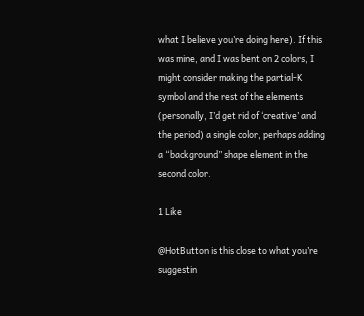what I believe you’re doing here). If this was mine, and I was bent on 2 colors, I might consider making the partial-K symbol and the rest of the elements (personally, I’d get rid of ‘creative’ and the period) a single color, perhaps adding a “background” shape element in the second color.

1 Like

@HotButton is this close to what you’re suggestin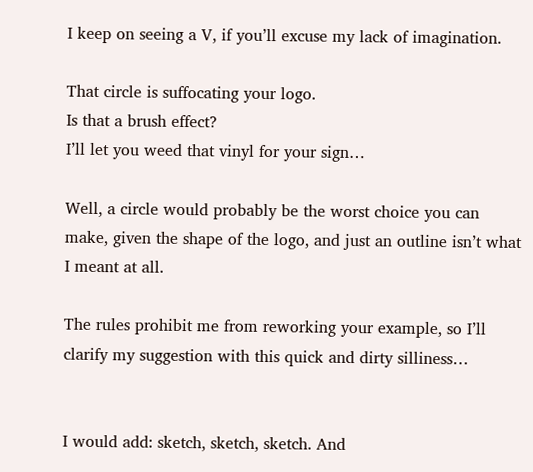I keep on seeing a V, if you’ll excuse my lack of imagination.

That circle is suffocating your logo.
Is that a brush effect?
I’ll let you weed that vinyl for your sign…

Well, a circle would probably be the worst choice you can make, given the shape of the logo, and just an outline isn’t what I meant at all.

The rules prohibit me from reworking your example, so I’ll clarify my suggestion with this quick and dirty silliness…


I would add: sketch, sketch, sketch. And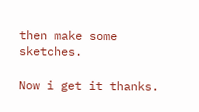then make some sketches.

Now i get it thanks.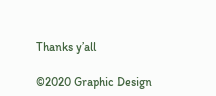Thanks y’all

©2020 Graphic Design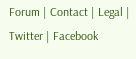Forum | Contact | Legal | Twitter | Facebook